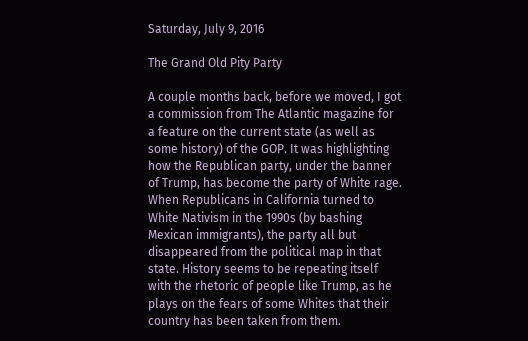Saturday, July 9, 2016

The Grand Old Pity Party

A couple months back, before we moved, I got a commission from The Atlantic magazine for a feature on the current state (as well as some history) of the GOP. It was highlighting how the Republican party, under the banner of Trump, has become the party of White rage. When Republicans in California turned to White Nativism in the 1990s (by bashing Mexican immigrants), the party all but disappeared from the political map in that state. History seems to be repeating itself with the rhetoric of people like Trump, as he plays on the fears of some Whites that their country has been taken from them.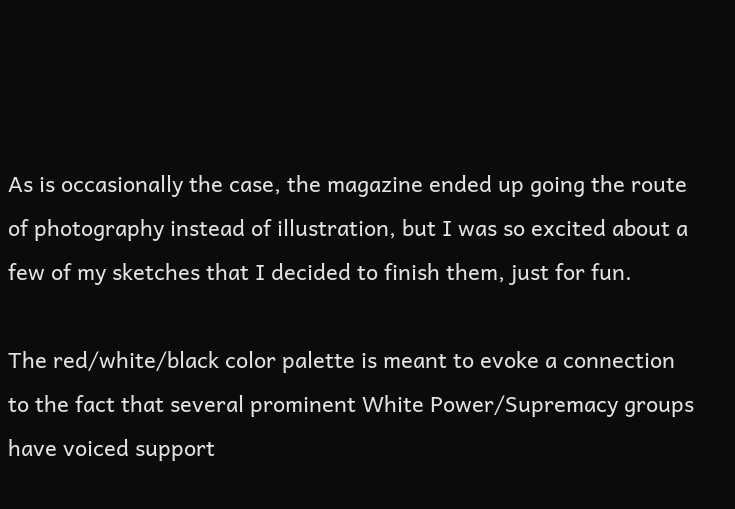As is occasionally the case, the magazine ended up going the route of photography instead of illustration, but I was so excited about a few of my sketches that I decided to finish them, just for fun.

The red/white/black color palette is meant to evoke a connection to the fact that several prominent White Power/Supremacy groups have voiced support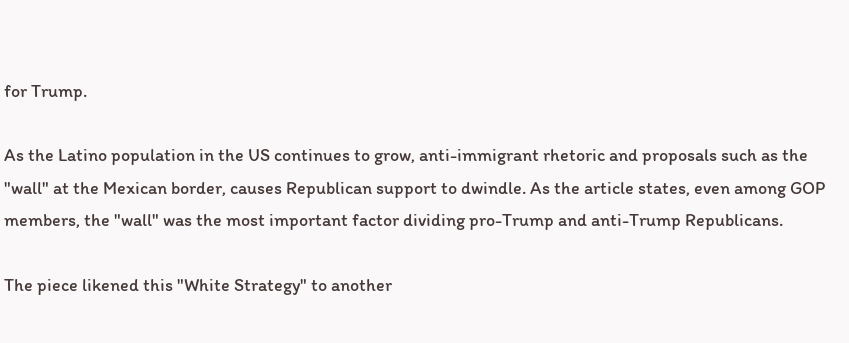for Trump.

As the Latino population in the US continues to grow, anti-immigrant rhetoric and proposals such as the "wall" at the Mexican border, causes Republican support to dwindle. As the article states, even among GOP members, the "wall" was the most important factor dividing pro-Trump and anti-Trump Republicans.

The piece likened this "White Strategy" to another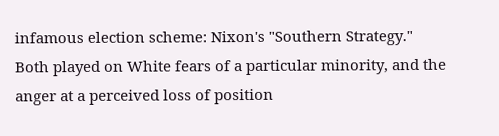infamous election scheme: Nixon's "Southern Strategy." Both played on White fears of a particular minority, and the anger at a perceived loss of position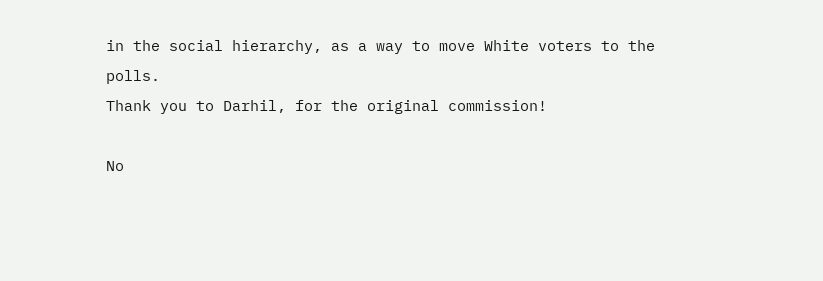in the social hierarchy, as a way to move White voters to the polls.
Thank you to Darhil, for the original commission!

No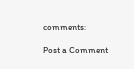comments:

Post a Comment